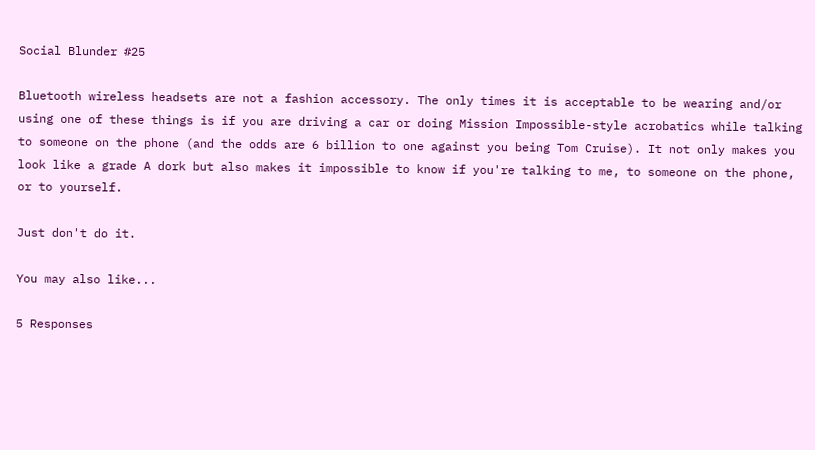Social Blunder #25

Bluetooth wireless headsets are not a fashion accessory. The only times it is acceptable to be wearing and/or using one of these things is if you are driving a car or doing Mission Impossible-style acrobatics while talking to someone on the phone (and the odds are 6 billion to one against you being Tom Cruise). It not only makes you look like a grade A dork but also makes it impossible to know if you're talking to me, to someone on the phone, or to yourself.

Just don't do it.

You may also like...

5 Responses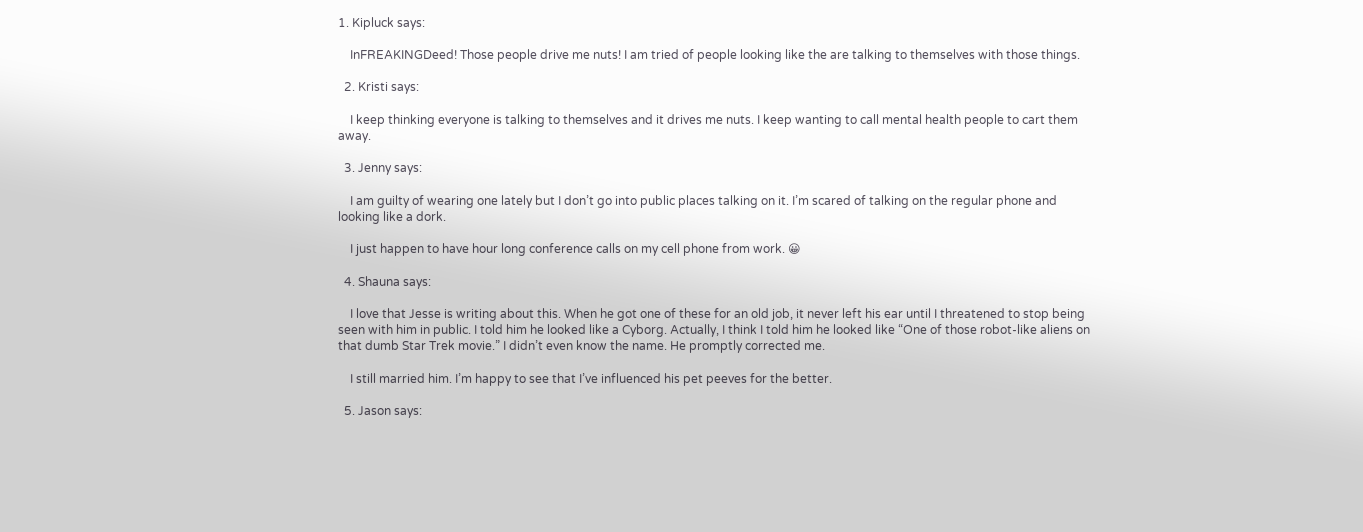1. Kipluck says:

    InFREAKINGDeed! Those people drive me nuts! I am tried of people looking like the are talking to themselves with those things.

  2. Kristi says:

    I keep thinking everyone is talking to themselves and it drives me nuts. I keep wanting to call mental health people to cart them away.

  3. Jenny says:

    I am guilty of wearing one lately but I don’t go into public places talking on it. I’m scared of talking on the regular phone and looking like a dork.

    I just happen to have hour long conference calls on my cell phone from work. 😀

  4. Shauna says:

    I love that Jesse is writing about this. When he got one of these for an old job, it never left his ear until I threatened to stop being seen with him in public. I told him he looked like a Cyborg. Actually, I think I told him he looked like “One of those robot-like aliens on that dumb Star Trek movie.” I didn’t even know the name. He promptly corrected me.

    I still married him. I’m happy to see that I’ve influenced his pet peeves for the better.

  5. Jason says: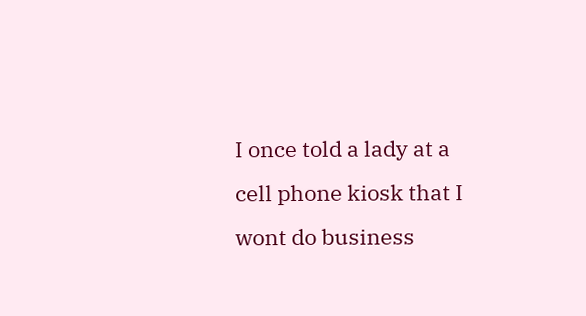I once told a lady at a cell phone kiosk that I wont do business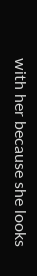with her because she looks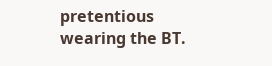pretentious wearing the BT.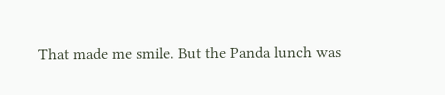That made me smile. But the Panda lunch was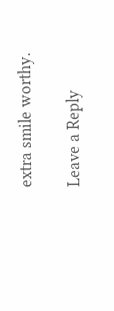extra smile worthy.

Leave a Reply